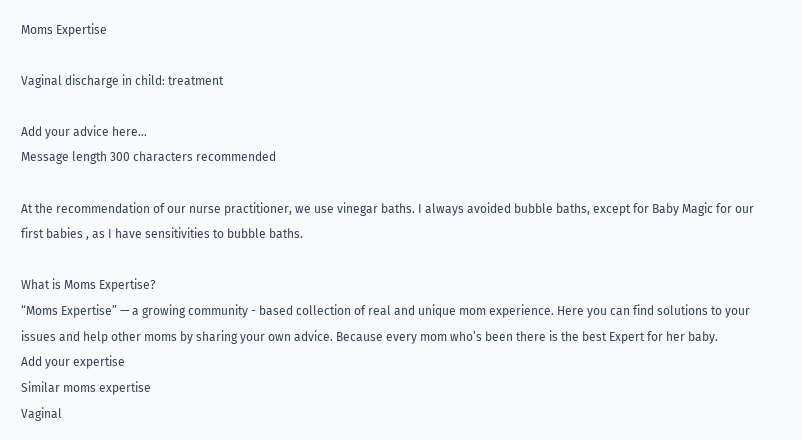Moms Expertise

Vaginal discharge in child: treatment

Add your advice here…
Message length 300 characters recommended

At the recommendation of our nurse practitioner, we use vinegar baths. I always avoided bubble baths, except for Baby Magic for our first babies , as I have sensitivities to bubble baths.

What is Moms Expertise?
“Moms Expertise” — a growing community - based collection of real and unique mom experience. Here you can find solutions to your issues and help other moms by sharing your own advice. Because every mom who’s been there is the best Expert for her baby.
Add your expertise
Similar moms expertise
Vaginal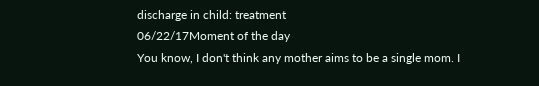discharge in child: treatment
06/22/17Moment of the day
You know, I don't think any mother aims to be a single mom. I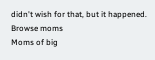didn't wish for that, but it happened.
Browse moms
Moms of big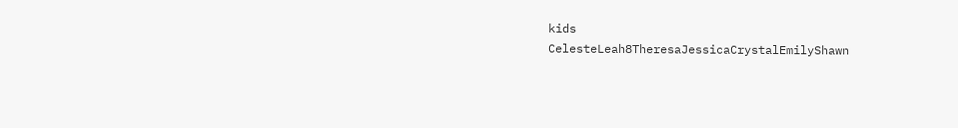kids
CelesteLeah8TheresaJessicaCrystalEmilyShawn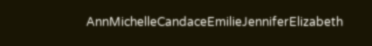AnnMichelleCandaceEmilieJenniferElizabeth